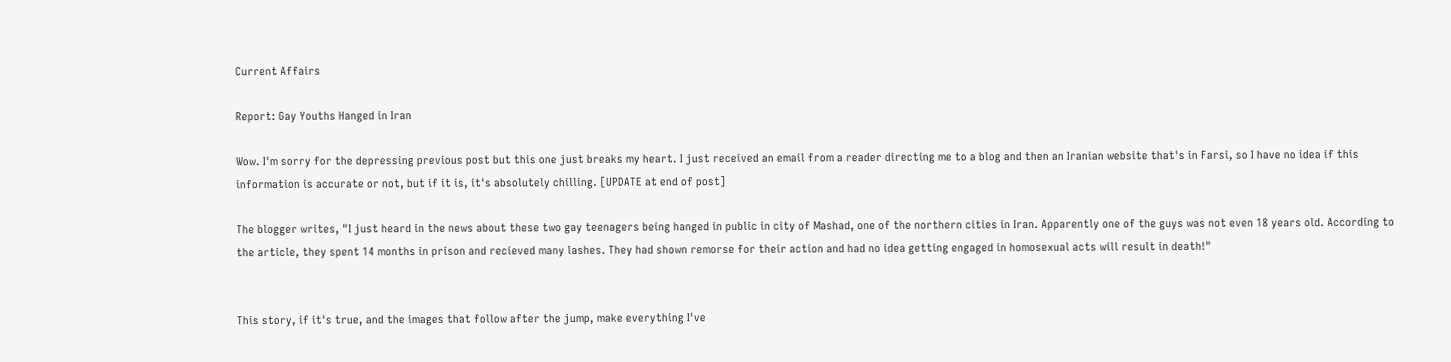Current Affairs

Report: Gay Youths Hanged in Iran

Wow. I'm sorry for the depressing previous post but this one just breaks my heart. I just received an email from a reader directing me to a blog and then an Iranian website that's in Farsi, so I have no idea if this information is accurate or not, but if it is, it's absolutely chilling. [UPDATE at end of post]

The blogger writes, "I just heard in the news about these two gay teenagers being hanged in public in city of Mashad, one of the northern cities in Iran. Apparently one of the guys was not even 18 years old. According to the article, they spent 14 months in prison and recieved many lashes. They had shown remorse for their action and had no idea getting engaged in homosexual acts will result in death!"


This story, if it's true, and the images that follow after the jump, make everything I've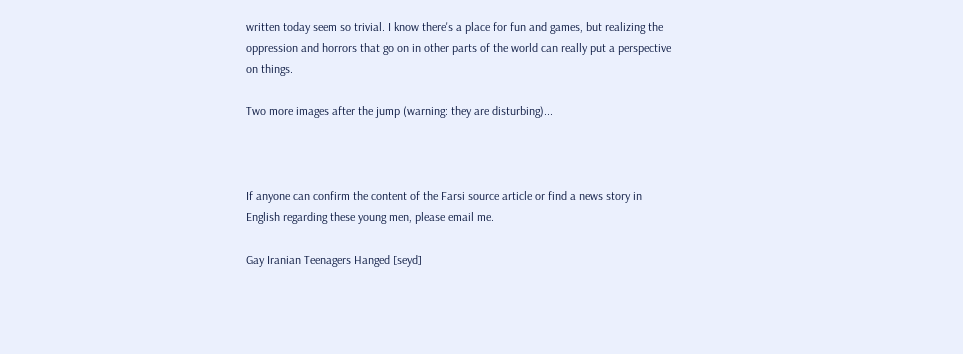written today seem so trivial. I know there's a place for fun and games, but realizing the oppression and horrors that go on in other parts of the world can really put a perspective on things.

Two more images after the jump (warning: they are disturbing)...



If anyone can confirm the content of the Farsi source article or find a news story in English regarding these young men, please email me.

Gay Iranian Teenagers Hanged [seyd]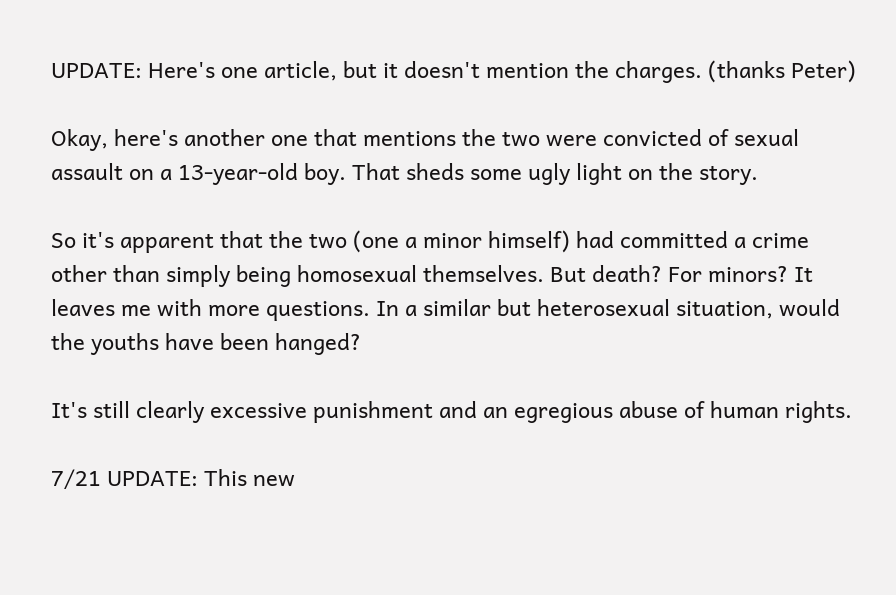UPDATE: Here's one article, but it doesn't mention the charges. (thanks Peter)

Okay, here's another one that mentions the two were convicted of sexual assault on a 13-year-old boy. That sheds some ugly light on the story.

So it's apparent that the two (one a minor himself) had committed a crime other than simply being homosexual themselves. But death? For minors? It leaves me with more questions. In a similar but heterosexual situation, would the youths have been hanged?

It's still clearly excessive punishment and an egregious abuse of human rights.

7/21 UPDATE: This new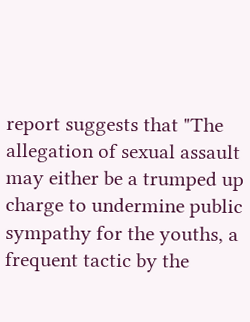report suggests that "The allegation of sexual assault may either be a trumped up charge to undermine public sympathy for the youths, a frequent tactic by the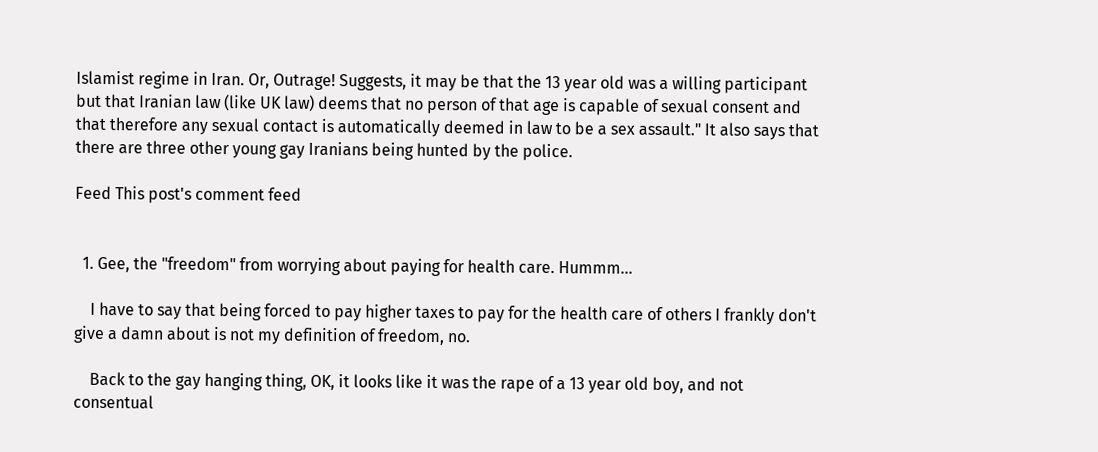Islamist regime in Iran. Or, Outrage! Suggests, it may be that the 13 year old was a willing participant but that Iranian law (like UK law) deems that no person of that age is capable of sexual consent and that therefore any sexual contact is automatically deemed in law to be a sex assault." It also says that there are three other young gay Iranians being hunted by the police.

Feed This post's comment feed


  1. Gee, the "freedom" from worrying about paying for health care. Hummm...

    I have to say that being forced to pay higher taxes to pay for the health care of others I frankly don't give a damn about is not my definition of freedom, no.

    Back to the gay hanging thing, OK, it looks like it was the rape of a 13 year old boy, and not consentual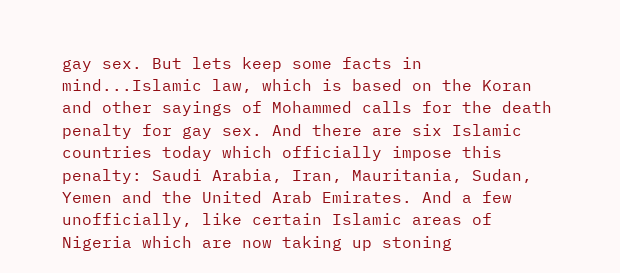gay sex. But lets keep some facts in mind...Islamic law, which is based on the Koran and other sayings of Mohammed calls for the death penalty for gay sex. And there are six Islamic countries today which officially impose this penalty: Saudi Arabia, Iran, Mauritania, Sudan, Yemen and the United Arab Emirates. And a few unofficially, like certain Islamic areas of Nigeria which are now taking up stoning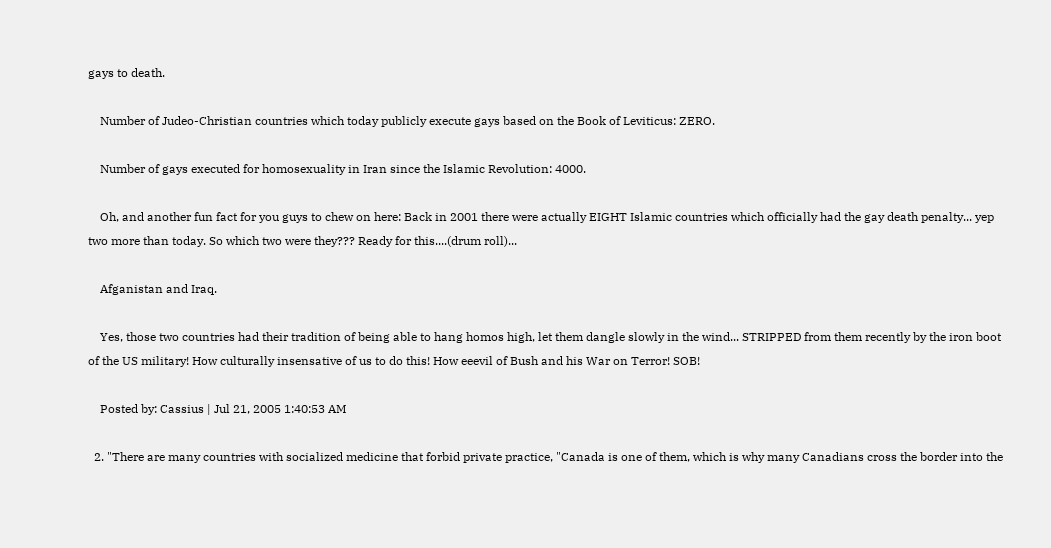gays to death.

    Number of Judeo-Christian countries which today publicly execute gays based on the Book of Leviticus: ZERO.

    Number of gays executed for homosexuality in Iran since the Islamic Revolution: 4000.

    Oh, and another fun fact for you guys to chew on here: Back in 2001 there were actually EIGHT Islamic countries which officially had the gay death penalty... yep two more than today. So which two were they??? Ready for this....(drum roll)...

    Afganistan and Iraq.

    Yes, those two countries had their tradition of being able to hang homos high, let them dangle slowly in the wind... STRIPPED from them recently by the iron boot of the US military! How culturally insensative of us to do this! How eeevil of Bush and his War on Terror! SOB!

    Posted by: Cassius | Jul 21, 2005 1:40:53 AM

  2. "There are many countries with socialized medicine that forbid private practice, "Canada is one of them, which is why many Canadians cross the border into the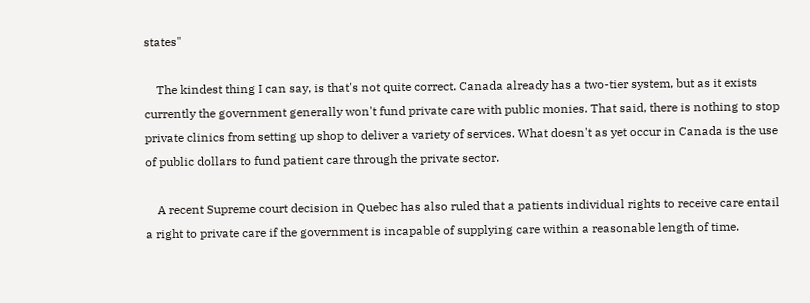states"

    The kindest thing I can say, is that's not quite correct. Canada already has a two-tier system, but as it exists currently the government generally won't fund private care with public monies. That said, there is nothing to stop private clinics from setting up shop to deliver a variety of services. What doesn't as yet occur in Canada is the use of public dollars to fund patient care through the private sector.

    A recent Supreme court decision in Quebec has also ruled that a patients individual rights to receive care entail a right to private care if the government is incapable of supplying care within a reasonable length of time.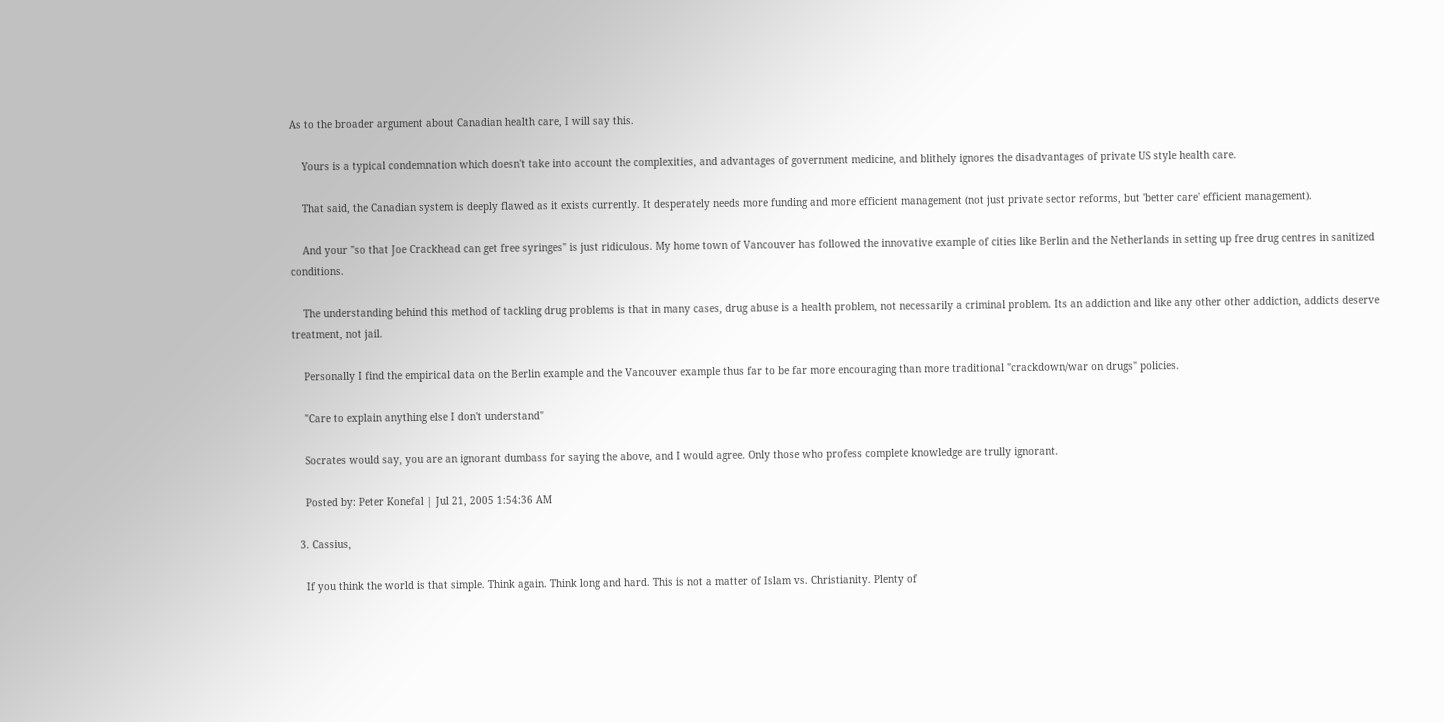As to the broader argument about Canadian health care, I will say this.

    Yours is a typical condemnation which doesn't take into account the complexities, and advantages of government medicine, and blithely ignores the disadvantages of private US style health care.

    That said, the Canadian system is deeply flawed as it exists currently. It desperately needs more funding and more efficient management (not just private sector reforms, but 'better care' efficient management).

    And your "so that Joe Crackhead can get free syringes" is just ridiculous. My home town of Vancouver has followed the innovative example of cities like Berlin and the Netherlands in setting up free drug centres in sanitized conditions.

    The understanding behind this method of tackling drug problems is that in many cases, drug abuse is a health problem, not necessarily a criminal problem. Its an addiction and like any other other addiction, addicts deserve treatment, not jail.

    Personally I find the empirical data on the Berlin example and the Vancouver example thus far to be far more encouraging than more traditional "crackdown/war on drugs" policies.

    "Care to explain anything else I don't understand"

    Socrates would say, you are an ignorant dumbass for saying the above, and I would agree. Only those who profess complete knowledge are trully ignorant.

    Posted by: Peter Konefal | Jul 21, 2005 1:54:36 AM

  3. Cassius,

    If you think the world is that simple. Think again. Think long and hard. This is not a matter of Islam vs. Christianity. Plenty of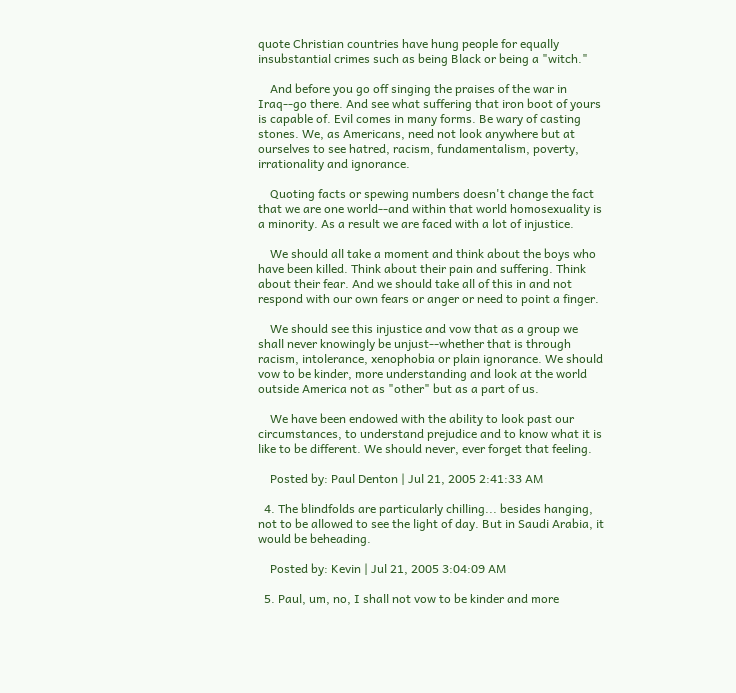quote Christian countries have hung people for equally insubstantial crimes such as being Black or being a "witch."

    And before you go off singing the praises of the war in Iraq--go there. And see what suffering that iron boot of yours is capable of. Evil comes in many forms. Be wary of casting stones. We, as Americans, need not look anywhere but at ourselves to see hatred, racism, fundamentalism, poverty, irrationality and ignorance.

    Quoting facts or spewing numbers doesn't change the fact that we are one world--and within that world homosexuality is a minority. As a result we are faced with a lot of injustice.

    We should all take a moment and think about the boys who have been killed. Think about their pain and suffering. Think about their fear. And we should take all of this in and not respond with our own fears or anger or need to point a finger.

    We should see this injustice and vow that as a group we shall never knowingly be unjust--whether that is through racism, intolerance, xenophobia or plain ignorance. We should vow to be kinder, more understanding and look at the world outside America not as "other" but as a part of us.

    We have been endowed with the ability to look past our circumstances, to understand prejudice and to know what it is like to be different. We should never, ever forget that feeling.

    Posted by: Paul Denton | Jul 21, 2005 2:41:33 AM

  4. The blindfolds are particularly chilling... besides hanging, not to be allowed to see the light of day. But in Saudi Arabia, it would be beheading.

    Posted by: Kevin | Jul 21, 2005 3:04:09 AM

  5. Paul, um, no, I shall not vow to be kinder and more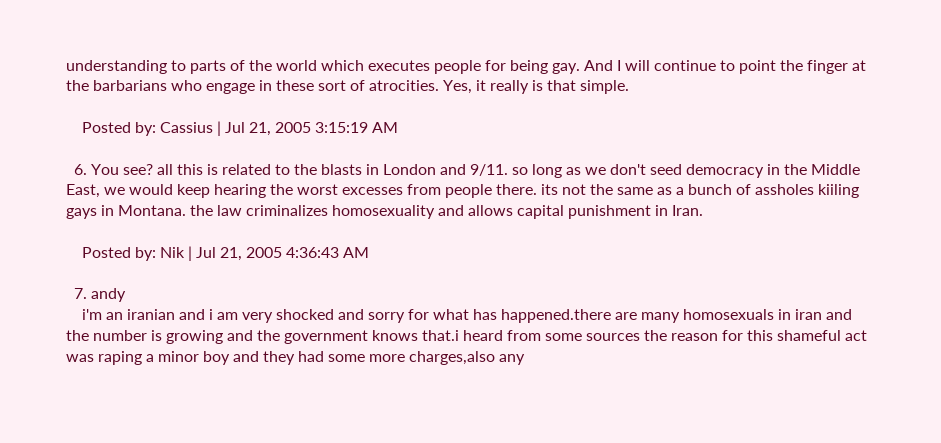understanding to parts of the world which executes people for being gay. And I will continue to point the finger at the barbarians who engage in these sort of atrocities. Yes, it really is that simple.

    Posted by: Cassius | Jul 21, 2005 3:15:19 AM

  6. You see? all this is related to the blasts in London and 9/11. so long as we don't seed democracy in the Middle East, we would keep hearing the worst excesses from people there. its not the same as a bunch of assholes kiiling gays in Montana. the law criminalizes homosexuality and allows capital punishment in Iran.

    Posted by: Nik | Jul 21, 2005 4:36:43 AM

  7. andy
    i'm an iranian and i am very shocked and sorry for what has happened.there are many homosexuals in iran and the number is growing and the government knows that.i heard from some sources the reason for this shameful act was raping a minor boy and they had some more charges,also any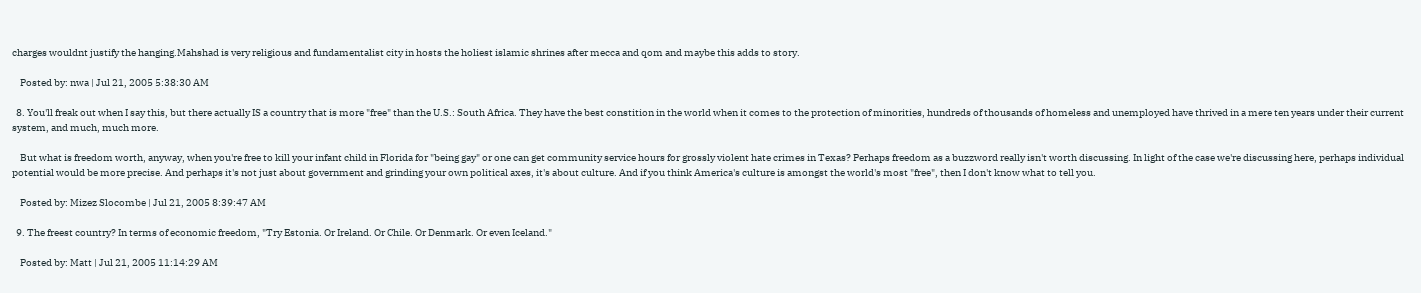charges wouldnt justify the hanging.Mahshad is very religious and fundamentalist city in hosts the holiest islamic shrines after mecca and qom and maybe this adds to story.

    Posted by: nwa | Jul 21, 2005 5:38:30 AM

  8. You'll freak out when I say this, but there actually IS a country that is more "free" than the U.S.: South Africa. They have the best constition in the world when it comes to the protection of minorities, hundreds of thousands of homeless and unemployed have thrived in a mere ten years under their current system, and much, much more.

    But what is freedom worth, anyway, when you're free to kill your infant child in Florida for "being gay" or one can get community service hours for grossly violent hate crimes in Texas? Perhaps freedom as a buzzword really isn't worth discussing. In light of the case we're discussing here, perhaps individual potential would be more precise. And perhaps it's not just about government and grinding your own political axes, it's about culture. And if you think America's culture is amongst the world's most "free", then I don't know what to tell you.

    Posted by: Mizez Slocombe | Jul 21, 2005 8:39:47 AM

  9. The freest country? In terms of economic freedom, "Try Estonia. Or Ireland. Or Chile. Or Denmark. Or even Iceland."

    Posted by: Matt | Jul 21, 2005 11:14:29 AM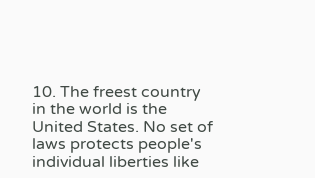10. The freest country in the world is the United States. No set of laws protects people's individual liberties like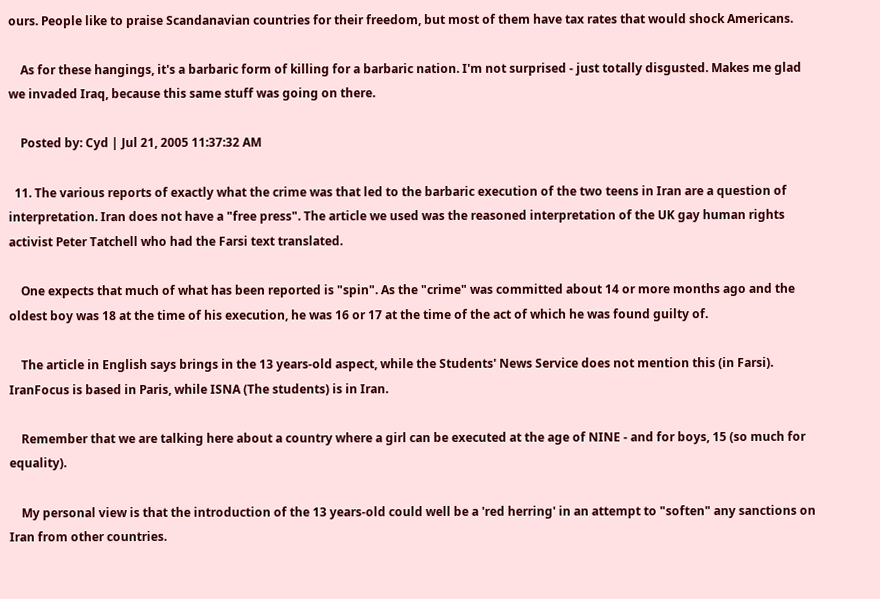ours. People like to praise Scandanavian countries for their freedom, but most of them have tax rates that would shock Americans.

    As for these hangings, it's a barbaric form of killing for a barbaric nation. I'm not surprised - just totally disgusted. Makes me glad we invaded Iraq, because this same stuff was going on there.

    Posted by: Cyd | Jul 21, 2005 11:37:32 AM

  11. The various reports of exactly what the crime was that led to the barbaric execution of the two teens in Iran are a question of interpretation. Iran does not have a "free press". The article we used was the reasoned interpretation of the UK gay human rights activist Peter Tatchell who had the Farsi text translated.

    One expects that much of what has been reported is "spin". As the "crime" was committed about 14 or more months ago and the oldest boy was 18 at the time of his execution, he was 16 or 17 at the time of the act of which he was found guilty of.

    The article in English says brings in the 13 years-old aspect, while the Students' News Service does not mention this (in Farsi). IranFocus is based in Paris, while ISNA (The students) is in Iran.

    Remember that we are talking here about a country where a girl can be executed at the age of NINE - and for boys, 15 (so much for equality).

    My personal view is that the introduction of the 13 years-old could well be a 'red herring' in an attempt to "soften" any sanctions on Iran from other countries.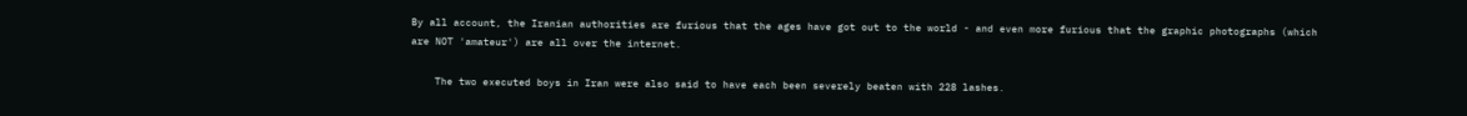By all account, the Iranian authorities are furious that the ages have got out to the world - and even more furious that the graphic photographs (which are NOT 'amateur') are all over the internet.

    The two executed boys in Iran were also said to have each been severely beaten with 228 lashes.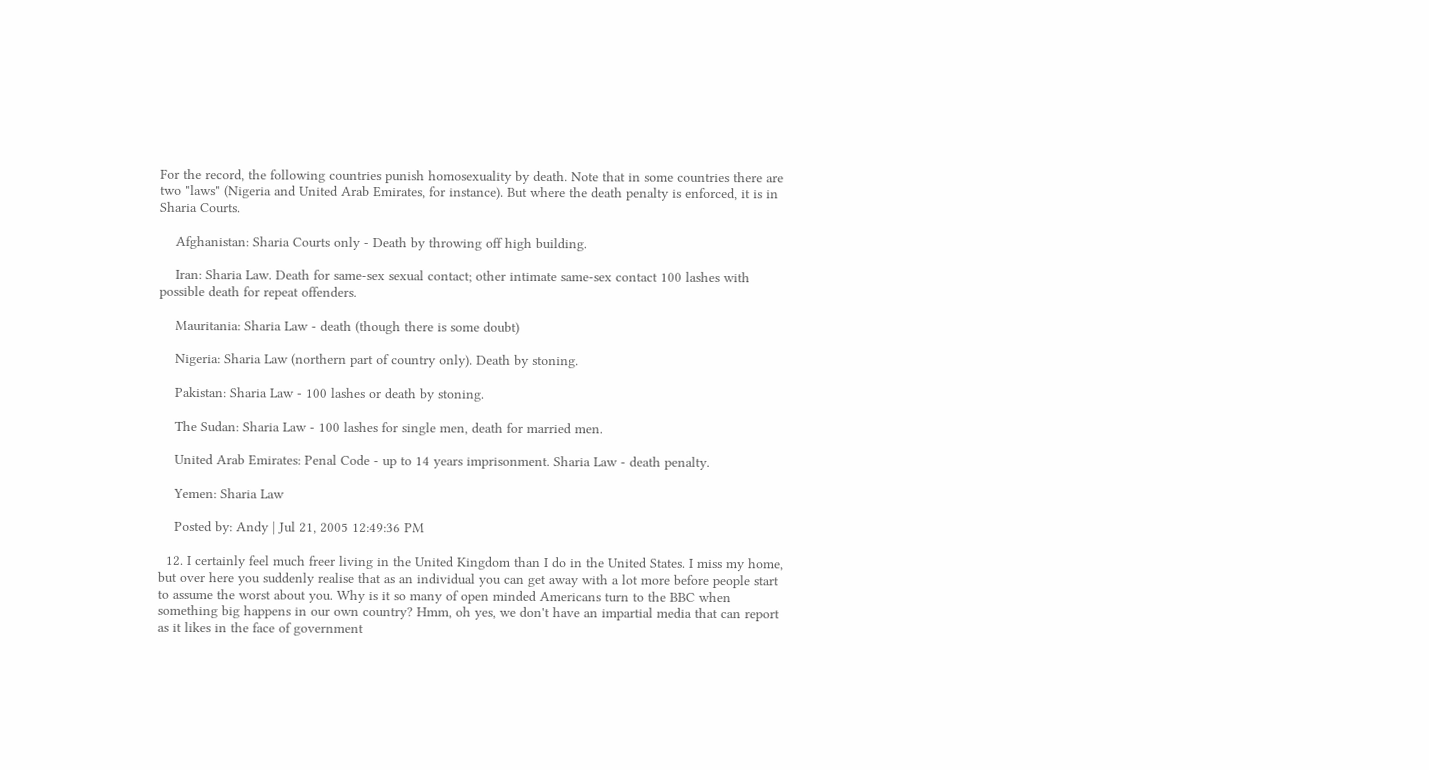For the record, the following countries punish homosexuality by death. Note that in some countries there are two "laws" (Nigeria and United Arab Emirates, for instance). But where the death penalty is enforced, it is in Sharia Courts.

    Afghanistan: Sharia Courts only - Death by throwing off high building.

    Iran: Sharia Law. Death for same-sex sexual contact; other intimate same-sex contact 100 lashes with possible death for repeat offenders.

    Mauritania: Sharia Law - death (though there is some doubt)

    Nigeria: Sharia Law (northern part of country only). Death by stoning.

    Pakistan: Sharia Law - 100 lashes or death by stoning.

    The Sudan: Sharia Law - 100 lashes for single men, death for married men.

    United Arab Emirates: Penal Code - up to 14 years imprisonment. Sharia Law - death penalty.

    Yemen: Sharia Law

    Posted by: Andy | Jul 21, 2005 12:49:36 PM

  12. I certainly feel much freer living in the United Kingdom than I do in the United States. I miss my home, but over here you suddenly realise that as an individual you can get away with a lot more before people start to assume the worst about you. Why is it so many of open minded Americans turn to the BBC when something big happens in our own country? Hmm, oh yes, we don't have an impartial media that can report as it likes in the face of government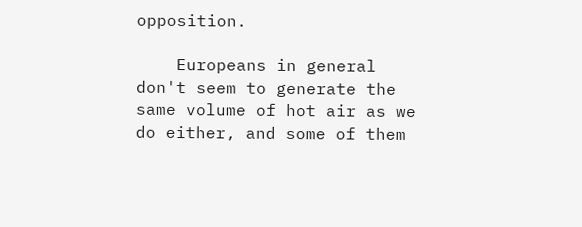opposition.

    Europeans in general don't seem to generate the same volume of hot air as we do either, and some of them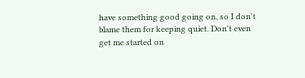have something good going on, so I don't blame them for keeping quiet. Don't even get me started on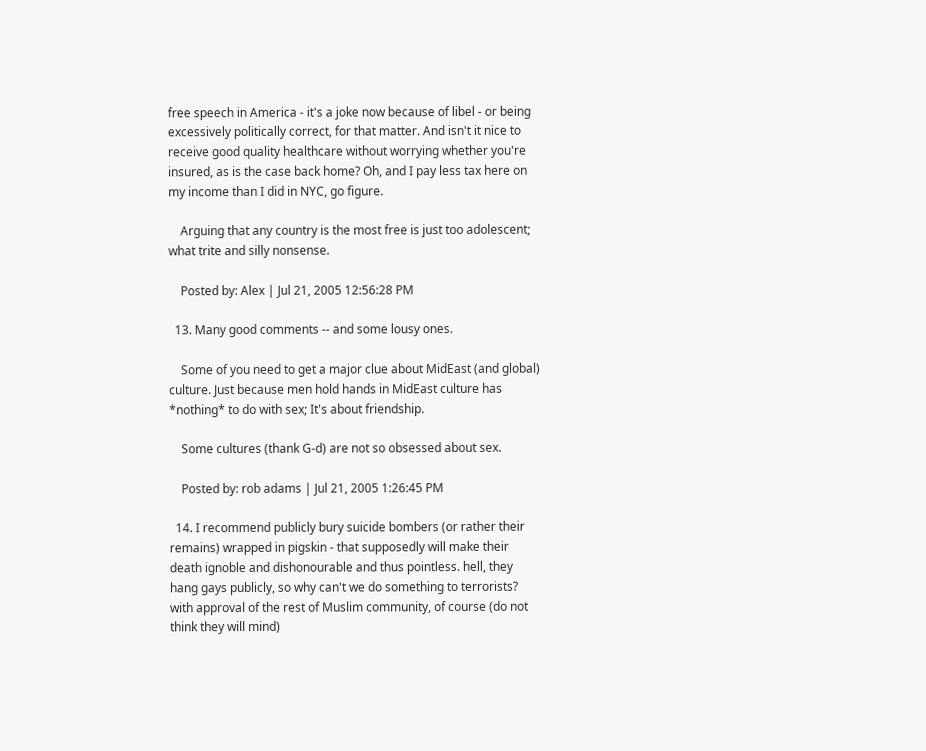free speech in America - it's a joke now because of libel - or being excessively politically correct, for that matter. And isn't it nice to receive good quality healthcare without worrying whether you're insured, as is the case back home? Oh, and I pay less tax here on my income than I did in NYC, go figure.

    Arguing that any country is the most free is just too adolescent; what trite and silly nonsense.

    Posted by: Alex | Jul 21, 2005 12:56:28 PM

  13. Many good comments -- and some lousy ones.

    Some of you need to get a major clue about MidEast (and global) culture. Just because men hold hands in MidEast culture has *nothing* to do with sex; It's about friendship.

    Some cultures (thank G-d) are not so obsessed about sex.

    Posted by: rob adams | Jul 21, 2005 1:26:45 PM

  14. I recommend publicly bury suicide bombers (or rather their remains) wrapped in pigskin - that supposedly will make their death ignoble and dishonourable and thus pointless. hell, they hang gays publicly, so why can't we do something to terrorists? with approval of the rest of Muslim community, of course (do not think they will mind)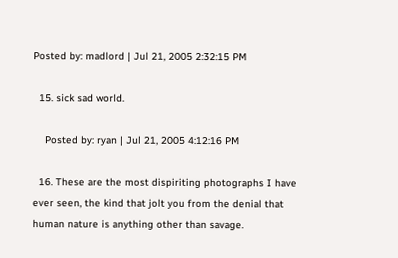Posted by: madlord | Jul 21, 2005 2:32:15 PM

  15. sick sad world.

    Posted by: ryan | Jul 21, 2005 4:12:16 PM

  16. These are the most dispiriting photographs I have ever seen, the kind that jolt you from the denial that human nature is anything other than savage.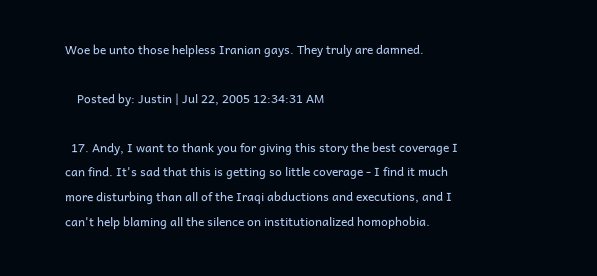Woe be unto those helpless Iranian gays. They truly are damned.

    Posted by: Justin | Jul 22, 2005 12:34:31 AM

  17. Andy, I want to thank you for giving this story the best coverage I can find. It's sad that this is getting so little coverage - I find it much more disturbing than all of the Iraqi abductions and executions, and I can't help blaming all the silence on institutionalized homophobia.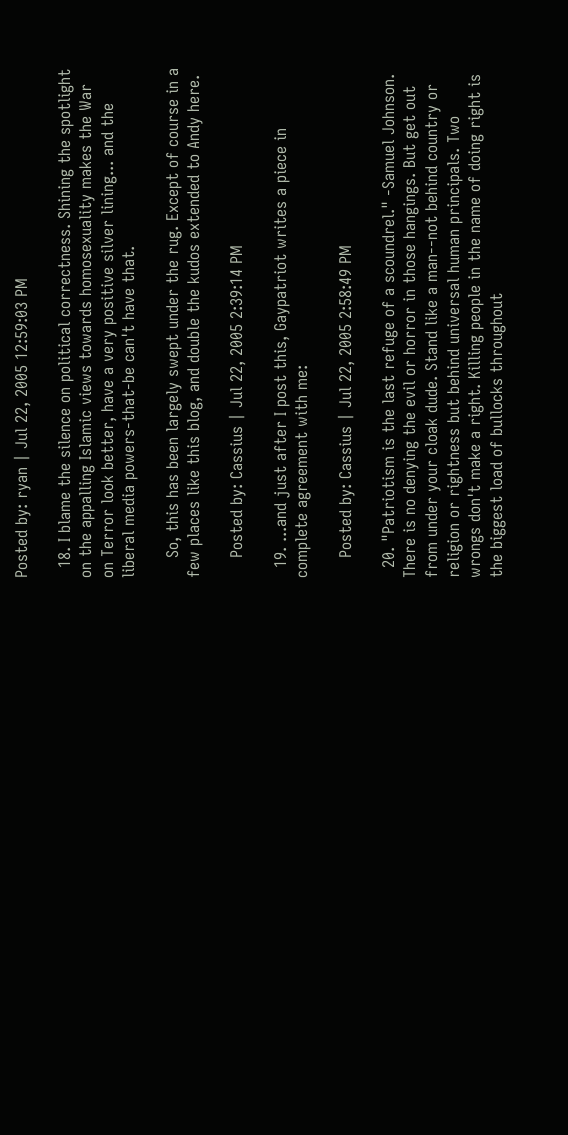Posted by: ryan | Jul 22, 2005 12:59:03 PM

  18. I blame the silence on political correctness. Shining the spotlight on the appalling Islamic views towards homosexuality makes the War on Terror look better, have a very positive silver lining... and the liberal media powers-that-be can't have that.

    So, this has been largely swept under the rug. Except of course in a few places like this blog, and double the kudos extended to Andy here.

    Posted by: Cassius | Jul 22, 2005 2:39:14 PM

  19. ...and just after I post this, Gaypatriot writes a piece in complete agreement with me:

    Posted by: Cassius | Jul 22, 2005 2:58:49 PM

  20. "Patriotism is the last refuge of a scoundrel." -Samuel Johnson. There is no denying the evil or horror in those hangings. But get out from under your cloak dude. Stand like a man--not behind country or religion or rightness but behind universal human principals. Two wrongs don't make a right. Killing people in the name of doing right is the biggest load of bullocks throughout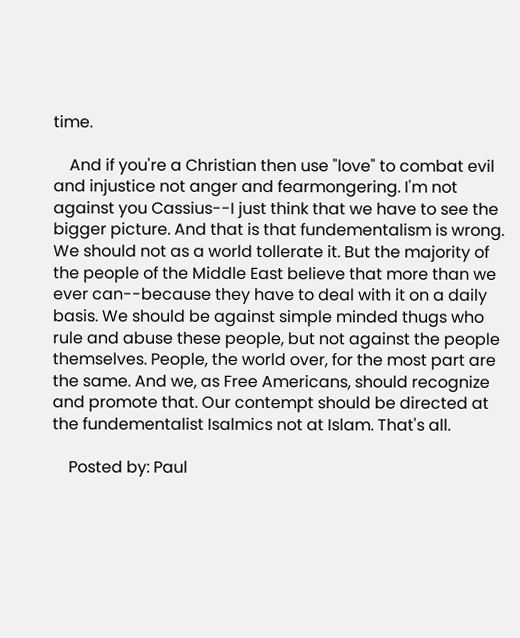time.

    And if you're a Christian then use "love" to combat evil and injustice not anger and fearmongering. I'm not against you Cassius--I just think that we have to see the bigger picture. And that is that fundementalism is wrong. We should not as a world tollerate it. But the majority of the people of the Middle East believe that more than we ever can--because they have to deal with it on a daily basis. We should be against simple minded thugs who rule and abuse these people, but not against the people themselves. People, the world over, for the most part are the same. And we, as Free Americans, should recognize and promote that. Our contempt should be directed at the fundementalist Isalmics not at Islam. That's all.

    Posted by: Paul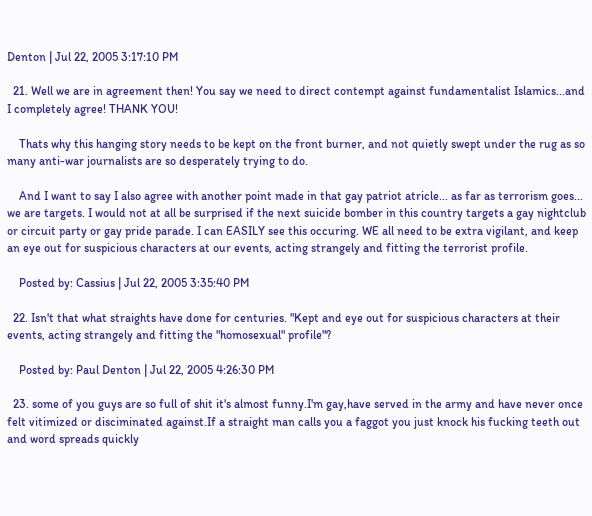Denton | Jul 22, 2005 3:17:10 PM

  21. Well we are in agreement then! You say we need to direct contempt against fundamentalist Islamics...and I completely agree! THANK YOU!

    Thats why this hanging story needs to be kept on the front burner, and not quietly swept under the rug as so many anti-war journalists are so desperately trying to do.

    And I want to say I also agree with another point made in that gay patriot atricle... as far as terrorism goes... we are targets. I would not at all be surprised if the next suicide bomber in this country targets a gay nightclub or circuit party or gay pride parade. I can EASILY see this occuring. WE all need to be extra vigilant, and keep an eye out for suspicious characters at our events, acting strangely and fitting the terrorist profile.

    Posted by: Cassius | Jul 22, 2005 3:35:40 PM

  22. Isn't that what straights have done for centuries. "Kept and eye out for suspicious characters at their events, acting strangely and fitting the "homosexual" profile"?

    Posted by: Paul Denton | Jul 22, 2005 4:26:30 PM

  23. some of you guys are so full of shit it's almost funny.I'm gay,have served in the army and have never once felt vitimized or disciminated against.If a straight man calls you a faggot you just knock his fucking teeth out and word spreads quickly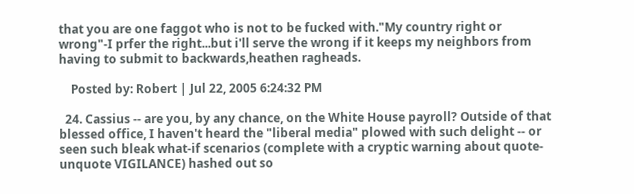that you are one faggot who is not to be fucked with."My country right or wrong"-I prfer the right...but i'll serve the wrong if it keeps my neighbors from having to submit to backwards,heathen ragheads.

    Posted by: Robert | Jul 22, 2005 6:24:32 PM

  24. Cassius -- are you, by any chance, on the White House payroll? Outside of that blessed office, I haven't heard the "liberal media" plowed with such delight -- or seen such bleak what-if scenarios (complete with a cryptic warning about quote-unquote VIGILANCE) hashed out so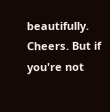beautifully. Cheers. But if you're not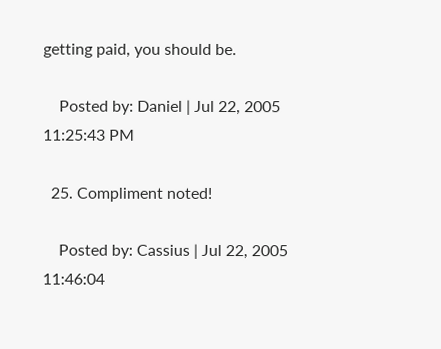getting paid, you should be.

    Posted by: Daniel | Jul 22, 2005 11:25:43 PM

  25. Compliment noted!

    Posted by: Cassius | Jul 22, 2005 11:46:04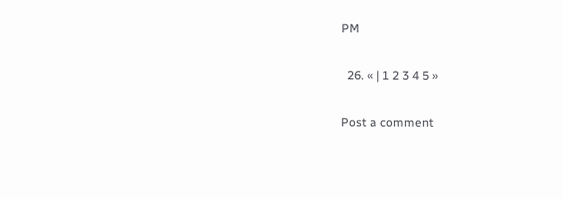PM

  26. « | 1 2 3 4 5 »

Post a comment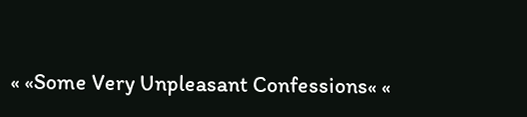« «Some Very Unpleasant Confessions« «